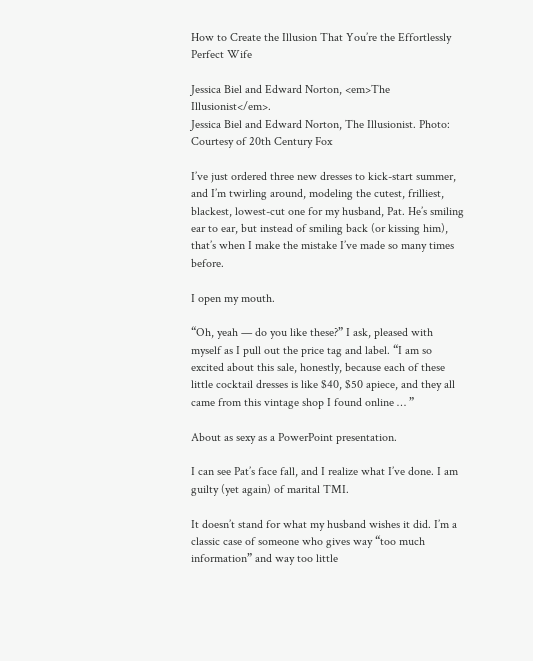How to Create the Illusion That You’re the Effortlessly Perfect Wife

Jessica Biel and Edward Norton, <em>The Illusionist</em>.
Jessica Biel and Edward Norton, The Illusionist. Photo: Courtesy of 20th Century Fox

I’ve just ordered three new dresses to kick-start summer, and I’m twirling around, modeling the cutest, frilliest, blackest, lowest-cut one for my husband, Pat. He’s smiling ear to ear, but instead of smiling back (or kissing him), that’s when I make the mistake I’ve made so many times before.

I open my mouth.

“Oh, yeah — do you like these?” I ask, pleased with myself as I pull out the price tag and label. “I am so excited about this sale, honestly, because each of these little cocktail dresses is like $40, $50 apiece, and they all came from this vintage shop I found online … ”

About as sexy as a PowerPoint presentation.

I can see Pat’s face fall, and I realize what I’ve done. I am guilty (yet again) of marital TMI.

It doesn’t stand for what my husband wishes it did. I’m a classic case of someone who gives way “too much information” and way too little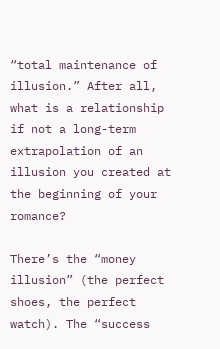“total maintenance of illusion.” After all, what is a relationship if not a long-term extrapolation of an illusion you created at the beginning of your romance?

There’s the “money illusion” (the perfect shoes, the perfect watch). The “success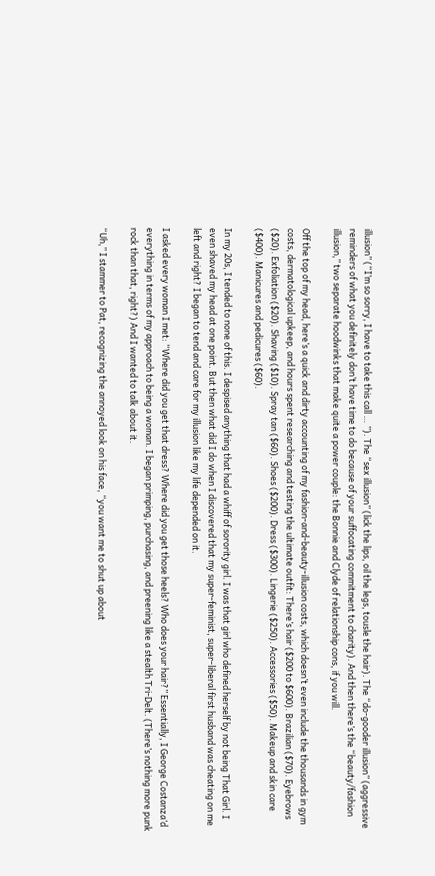illusion” (“I’m so sorry, I have to take this call … ”). The “sex illusion” (lick the lips, oil the legs, tousle the hair). The “do-gooder illusion” (aggressive reminders of what you definitely don’t have time to do because of your suffocating commitment to charity). And then there’s the “beauty/fashion illusion,” two separate hoodwinks that make quite a power couple: the Bonnie and Clyde of relationship cons, if you will.

Off the top of my head, here’s a quick and dirty accounting of my fashion-and-beauty-illusion costs, which doesn’t even include the thousands in gym costs, dermatological upkeep, and hours spent researching and testing the ultimate outfit: There’s hair ($200 to $600). Brazilian ($70). Eyebrows ($20). Exfoliation ($20). Shaving ($10). Spray tan ($60). Shoes ($200). Dress ($300). Lingerie ($250). Accessories ($50). Makeup and skin care ($400). Manicures and pedicures ($60).

In my 20s, I tended to none of this. I despised anything that had a whiff of sorority girl. I was that girl who defined herself by not being That Girl. I even shaved my head at one point. But then what did I do when I discovered that my super-feminist, super-liberal first husband was cheating on me left and right? I began to tend and care for my illusion like my life depended on it.

I asked every woman I met: “Where did you get that dress? Where did you get those heels? Who does your hair?” Essentially, I George Costanza’d everything in terms of my approach to being a woman. I began primping, purchasing, and preening like a stealth Tri-Delt. (There’s nothing more punk rock than that, right?) And I wanted to talk about it.

“Uh,” I stammer to Pat, recognizing the annoyed look on his face, “you want me to shut up about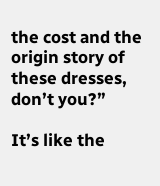the cost and the origin story of these dresses, don’t you?”

It’s like the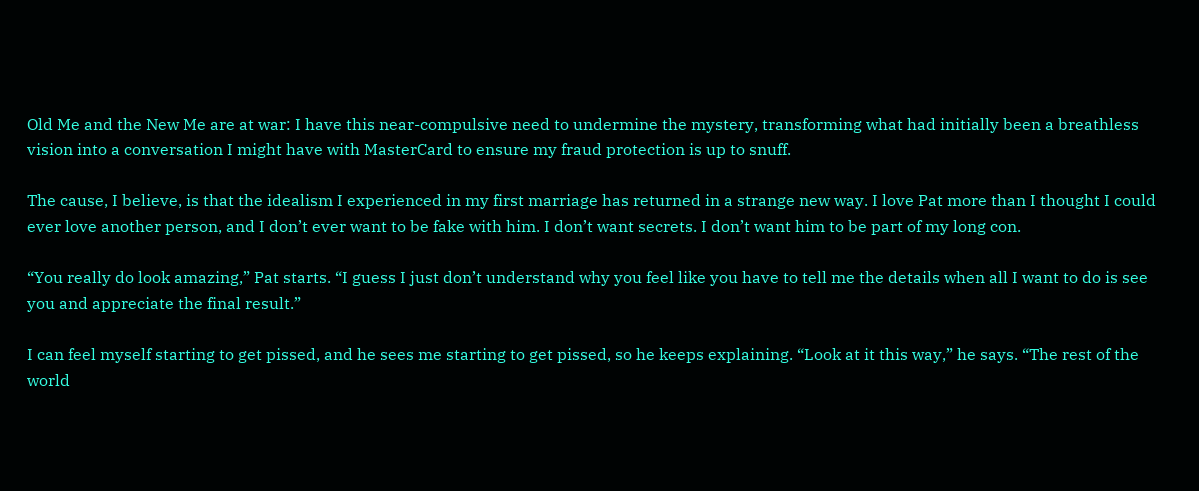Old Me and the New Me are at war: I have this near-compulsive need to undermine the mystery, transforming what had initially been a breathless vision into a conversation I might have with MasterCard to ensure my fraud protection is up to snuff.

The cause, I believe, is that the idealism I experienced in my first marriage has returned in a strange new way. I love Pat more than I thought I could ever love another person, and I don’t ever want to be fake with him. I don’t want secrets. I don’t want him to be part of my long con.

“You really do look amazing,” Pat starts. “I guess I just don’t understand why you feel like you have to tell me the details when all I want to do is see you and appreciate the final result.”

I can feel myself starting to get pissed, and he sees me starting to get pissed, so he keeps explaining. “Look at it this way,” he says. “The rest of the world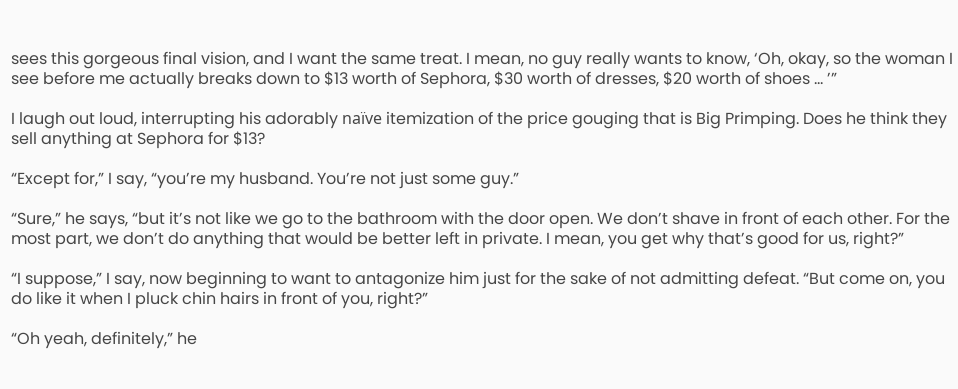sees this gorgeous final vision, and I want the same treat. I mean, no guy really wants to know, ‘Oh, okay, so the woman I see before me actually breaks down to $13 worth of Sephora, $30 worth of dresses, $20 worth of shoes … ’”

I laugh out loud, interrupting his adorably naïve itemization of the price gouging that is Big Primping. Does he think they sell anything at Sephora for $13?

“Except for,” I say, “you’re my husband. You’re not just some guy.”

“Sure,” he says, “but it’s not like we go to the bathroom with the door open. We don’t shave in front of each other. For the most part, we don’t do anything that would be better left in private. I mean, you get why that’s good for us, right?”

“I suppose,” I say, now beginning to want to antagonize him just for the sake of not admitting defeat. “But come on, you do like it when I pluck chin hairs in front of you, right?”

“Oh yeah, definitely,” he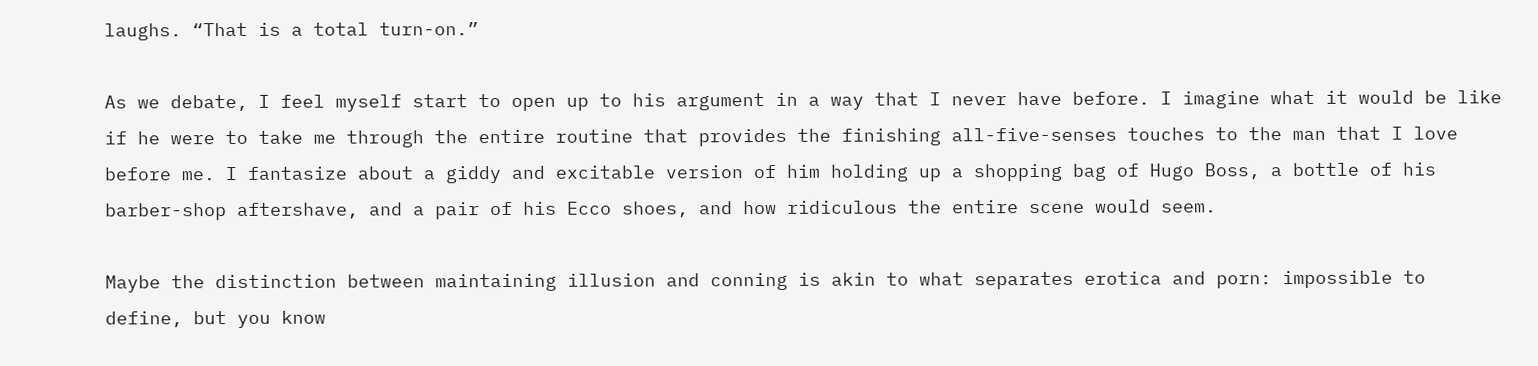laughs. “That is a total turn-on.”

As we debate, I feel myself start to open up to his argument in a way that I never have before. I imagine what it would be like if he were to take me through the entire routine that provides the finishing all-five-senses touches to the man that I love before me. I fantasize about a giddy and excitable version of him holding up a shopping bag of Hugo Boss, a bottle of his barber-shop aftershave, and a pair of his Ecco shoes, and how ridiculous the entire scene would seem.

Maybe the distinction between maintaining illusion and conning is akin to what separates erotica and porn: impossible to define, but you know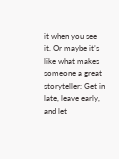it when you see it. Or maybe it’s like what makes someone a great storyteller: Get in late, leave early, and let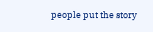people put the story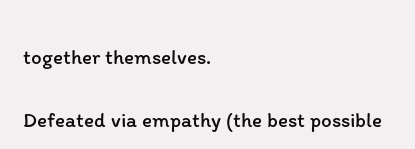together themselves.

Defeated via empathy (the best possible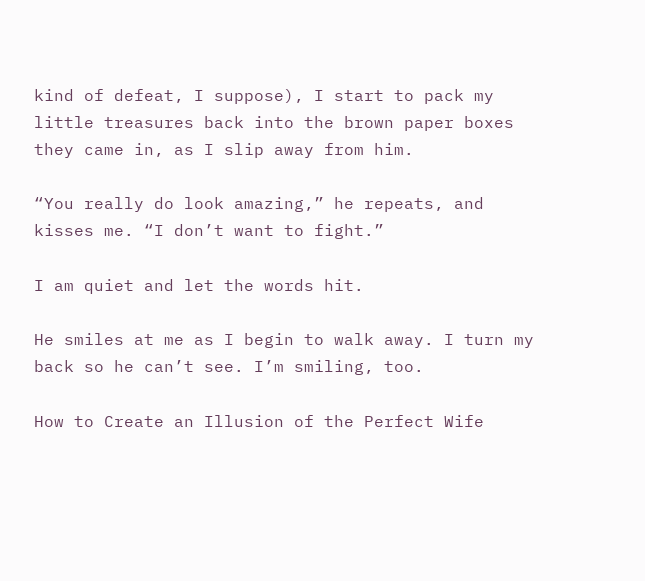kind of defeat, I suppose), I start to pack my little treasures back into the brown paper boxes they came in, as I slip away from him.

“You really do look amazing,” he repeats, and kisses me. “I don’t want to fight.”

I am quiet and let the words hit.

He smiles at me as I begin to walk away. I turn my back so he can’t see. I’m smiling, too.

How to Create an Illusion of the Perfect Wife